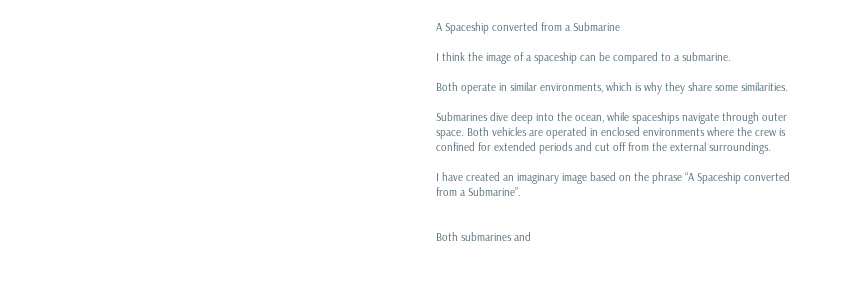A Spaceship converted from a Submarine

I think the image of a spaceship can be compared to a submarine.

Both operate in similar environments, which is why they share some similarities.

Submarines dive deep into the ocean, while spaceships navigate through outer space. Both vehicles are operated in enclosed environments where the crew is confined for extended periods and cut off from the external surroundings.

I have created an imaginary image based on the phrase “A Spaceship converted from a Submarine”.


Both submarines and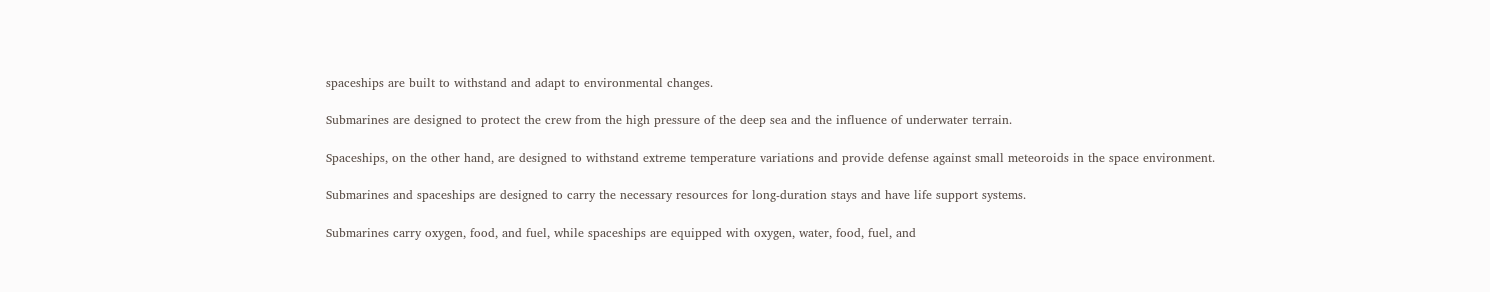spaceships are built to withstand and adapt to environmental changes.

Submarines are designed to protect the crew from the high pressure of the deep sea and the influence of underwater terrain.

Spaceships, on the other hand, are designed to withstand extreme temperature variations and provide defense against small meteoroids in the space environment.

Submarines and spaceships are designed to carry the necessary resources for long-duration stays and have life support systems.

Submarines carry oxygen, food, and fuel, while spaceships are equipped with oxygen, water, food, fuel, and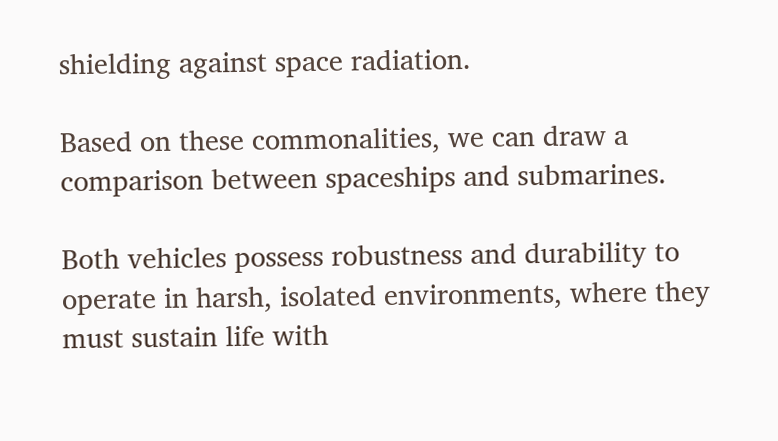shielding against space radiation.

Based on these commonalities, we can draw a comparison between spaceships and submarines.

Both vehicles possess robustness and durability to operate in harsh, isolated environments, where they must sustain life with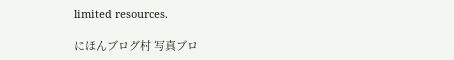limited resources.

にほんブログ村 写真ブロ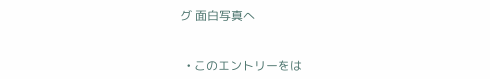グ 面白写真へ


  • このエントリーをは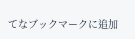てなブックマークに追加